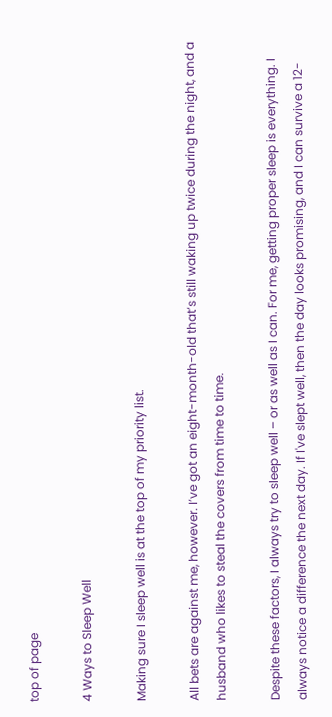top of page

4 Ways to Sleep Well

Making sure I sleep well is at the top of my priority list.

All bets are against me, however. I’ve got an eight-month-old that’s still waking up twice during the night, and a husband who likes to steal the covers from time to time.

Despite these factors, I always try to sleep well – or as well as I can. For me, getting proper sleep is everything. I always notice a difference the next day. If I've slept well, then the day looks promising, and I can survive a 12-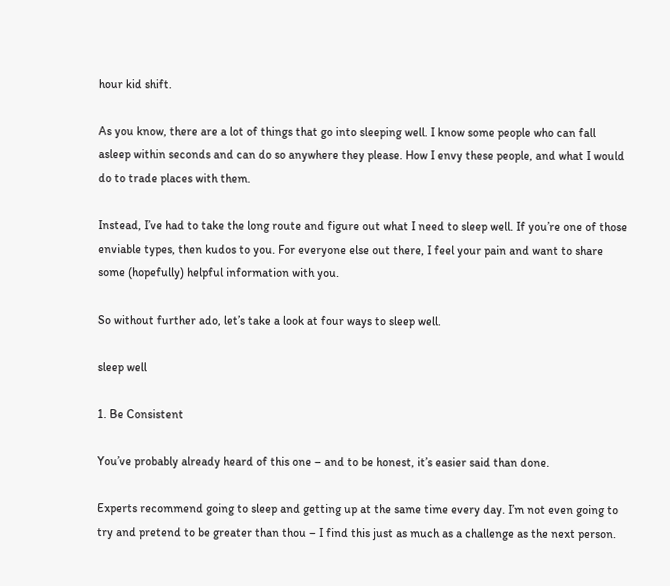hour kid shift.

As you know, there are a lot of things that go into sleeping well. I know some people who can fall asleep within seconds and can do so anywhere they please. How I envy these people, and what I would do to trade places with them.

Instead, I’ve had to take the long route and figure out what I need to sleep well. If you’re one of those enviable types, then kudos to you. For everyone else out there, I feel your pain and want to share some (hopefully) helpful information with you.

So without further ado, let’s take a look at four ways to sleep well.

sleep well

1. Be Consistent

You’ve probably already heard of this one – and to be honest, it’s easier said than done.

Experts recommend going to sleep and getting up at the same time every day. I’m not even going to try and pretend to be greater than thou – I find this just as much as a challenge as the next person.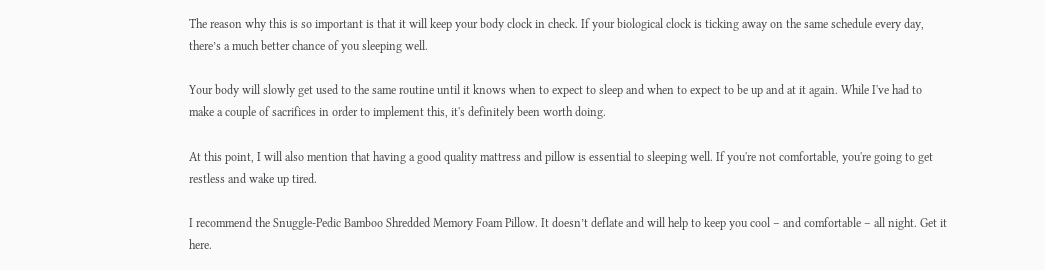The reason why this is so important is that it will keep your body clock in check. If your biological clock is ticking away on the same schedule every day, there’s a much better chance of you sleeping well.

Your body will slowly get used to the same routine until it knows when to expect to sleep and when to expect to be up and at it again. While I've had to make a couple of sacrifices in order to implement this, it's definitely been worth doing.

At this point, I will also mention that having a good quality mattress and pillow is essential to sleeping well. If you're not comfortable, you're going to get restless and wake up tired.

I recommend the Snuggle-Pedic Bamboo Shredded Memory Foam Pillow. It doesn’t deflate and will help to keep you cool – and comfortable – all night. Get it here.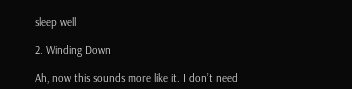sleep well

2. Winding Down

Ah, now this sounds more like it. I don’t need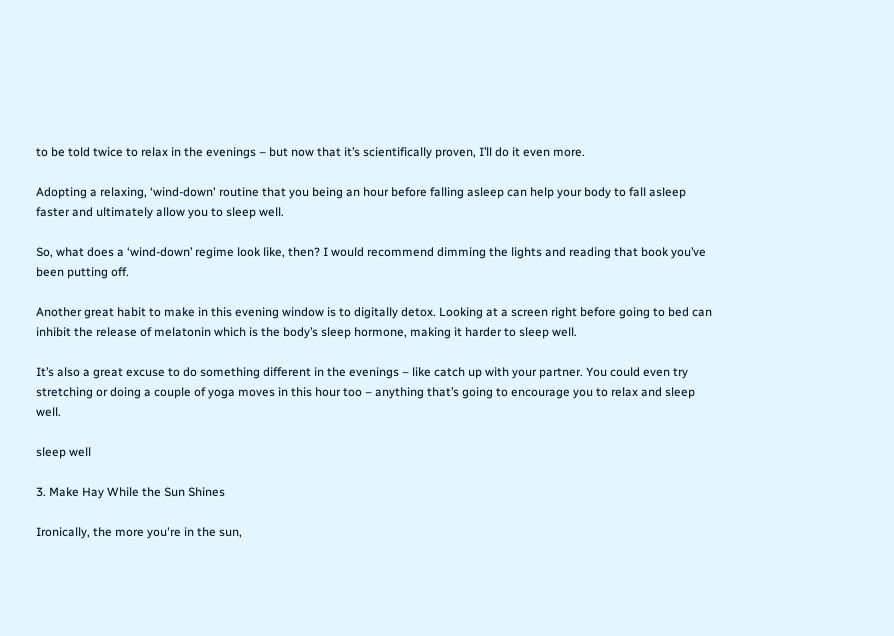to be told twice to relax in the evenings – but now that it’s scientifically proven, I’ll do it even more.

Adopting a relaxing, ‘wind-down' routine that you being an hour before falling asleep can help your body to fall asleep faster and ultimately allow you to sleep well.

So, what does a ‘wind-down’ regime look like, then? I would recommend dimming the lights and reading that book you’ve been putting off.

Another great habit to make in this evening window is to digitally detox. Looking at a screen right before going to bed can inhibit the release of melatonin which is the body’s sleep hormone, making it harder to sleep well.

It’s also a great excuse to do something different in the evenings – like catch up with your partner. You could even try stretching or doing a couple of yoga moves in this hour too – anything that’s going to encourage you to relax and sleep well.

sleep well

3. Make Hay While the Sun Shines

Ironically, the more you're in the sun,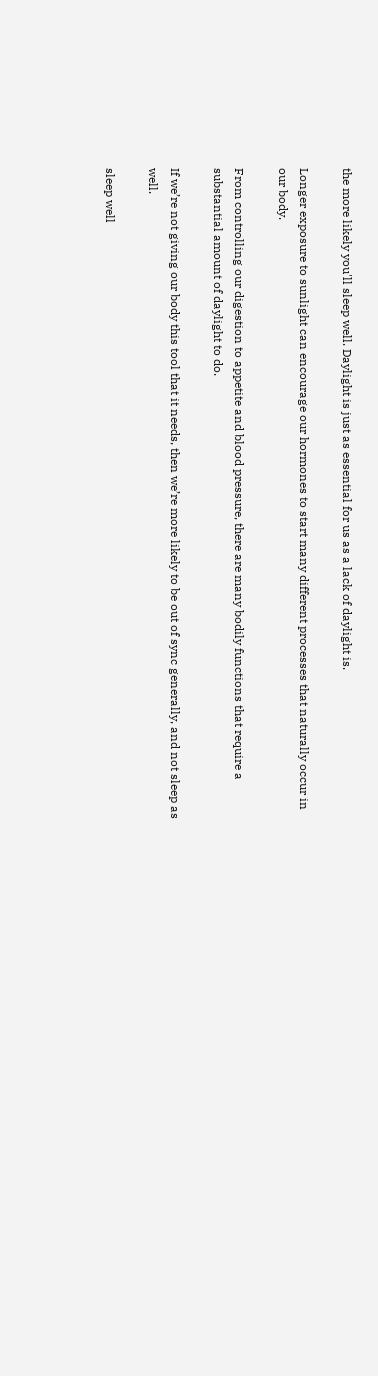the more likely you'll sleep well. Daylight is just as essential for us as a lack of daylight is.

Longer exposure to sunlight can encourage our hormones to start many different processes that naturally occur in our body.

From controlling our digestion to appetite and blood pressure, there are many bodily functions that require a substantial amount of daylight to do.

If we’re not giving our body this tool that it needs, then we’re more likely to be out of sync generally, and not sleep as well.

sleep well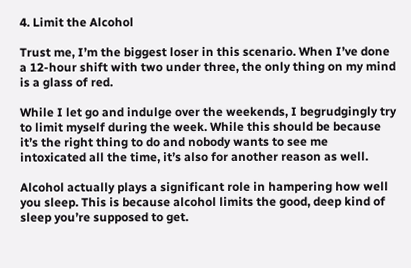4. Limit the Alcohol

Trust me, I’m the biggest loser in this scenario. When I’ve done a 12-hour shift with two under three, the only thing on my mind is a glass of red.

While I let go and indulge over the weekends, I begrudgingly try to limit myself during the week. While this should be because it’s the right thing to do and nobody wants to see me intoxicated all the time, it’s also for another reason as well.

Alcohol actually plays a significant role in hampering how well you sleep. This is because alcohol limits the good, deep kind of sleep you’re supposed to get.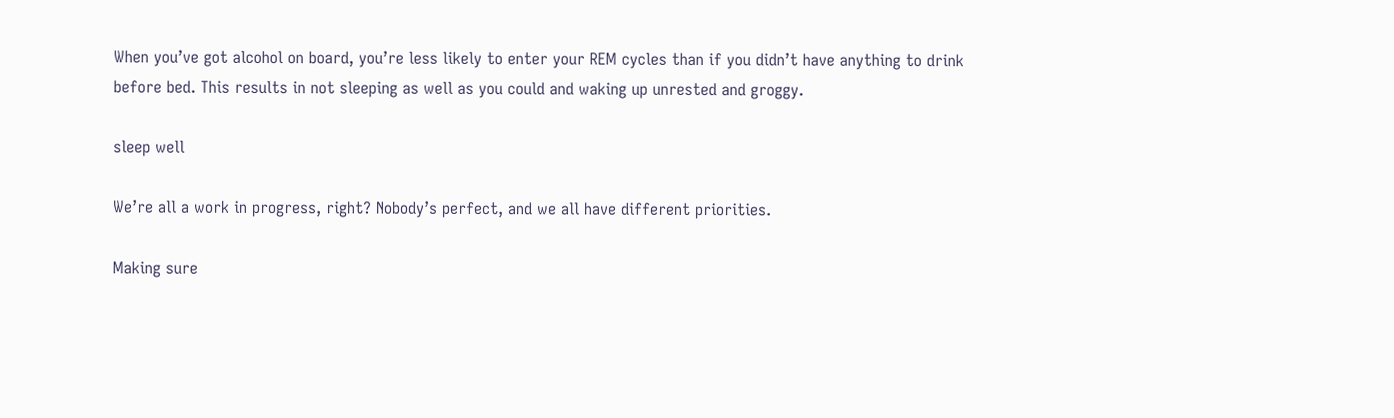When you’ve got alcohol on board, you’re less likely to enter your REM cycles than if you didn’t have anything to drink before bed. This results in not sleeping as well as you could and waking up unrested and groggy.

sleep well

We’re all a work in progress, right? Nobody’s perfect, and we all have different priorities.

Making sure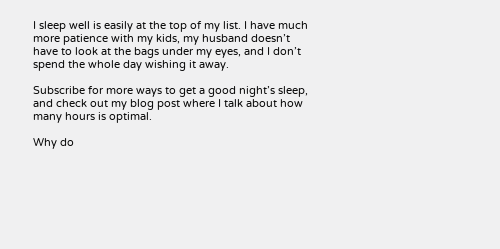I sleep well is easily at the top of my list. I have much more patience with my kids, my husband doesn’t have to look at the bags under my eyes, and I don’t spend the whole day wishing it away.

Subscribe for more ways to get a good night’s sleep, and check out my blog post where I talk about how many hours is optimal.

Why do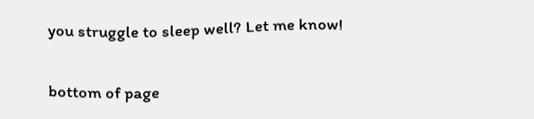you struggle to sleep well? Let me know!

bottom of page